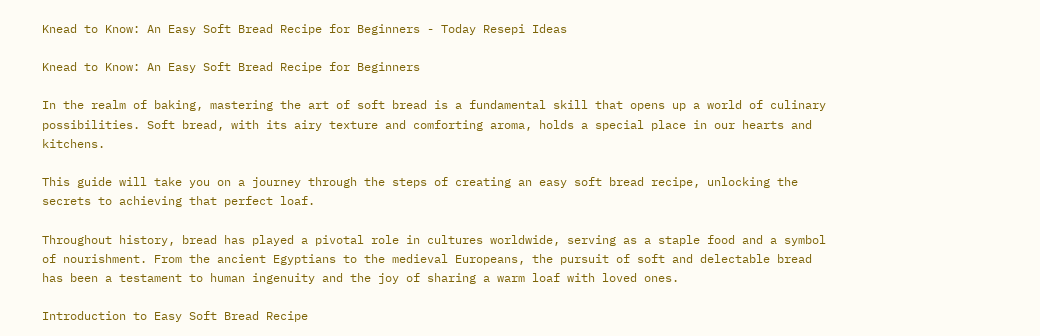Knead to Know: An Easy Soft Bread Recipe for Beginners - Today Resepi Ideas

Knead to Know: An Easy Soft Bread Recipe for Beginners

In the realm of baking, mastering the art of soft bread is a fundamental skill that opens up a world of culinary possibilities. Soft bread, with its airy texture and comforting aroma, holds a special place in our hearts and kitchens.

This guide will take you on a journey through the steps of creating an easy soft bread recipe, unlocking the secrets to achieving that perfect loaf.

Throughout history, bread has played a pivotal role in cultures worldwide, serving as a staple food and a symbol of nourishment. From the ancient Egyptians to the medieval Europeans, the pursuit of soft and delectable bread has been a testament to human ingenuity and the joy of sharing a warm loaf with loved ones.

Introduction to Easy Soft Bread Recipe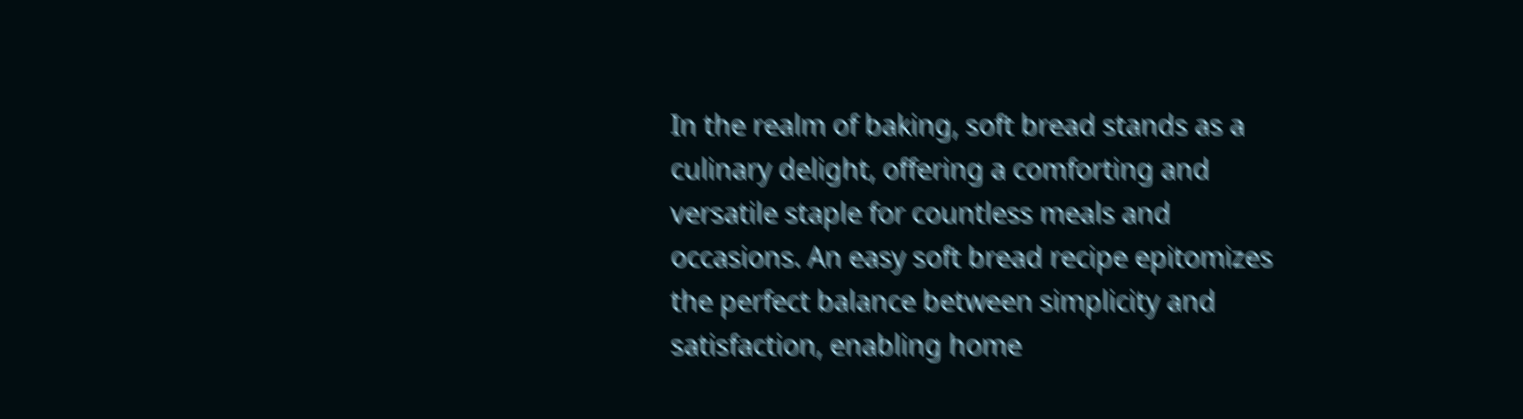In the realm of baking, soft bread stands as a culinary delight, offering a comforting and versatile staple for countless meals and occasions. An easy soft bread recipe epitomizes the perfect balance between simplicity and satisfaction, enabling home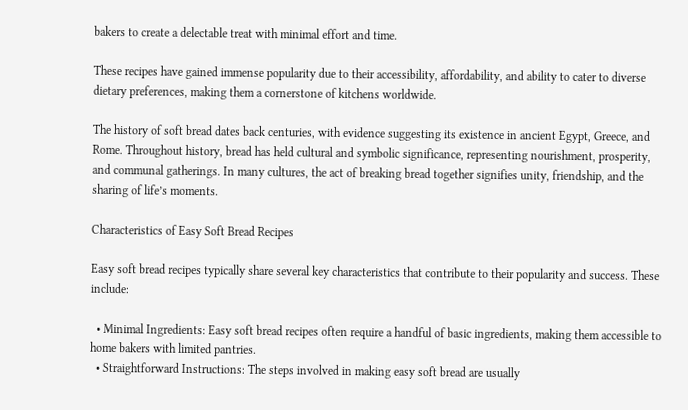bakers to create a delectable treat with minimal effort and time.

These recipes have gained immense popularity due to their accessibility, affordability, and ability to cater to diverse dietary preferences, making them a cornerstone of kitchens worldwide.

The history of soft bread dates back centuries, with evidence suggesting its existence in ancient Egypt, Greece, and Rome. Throughout history, bread has held cultural and symbolic significance, representing nourishment, prosperity, and communal gatherings. In many cultures, the act of breaking bread together signifies unity, friendship, and the sharing of life’s moments.

Characteristics of Easy Soft Bread Recipes

Easy soft bread recipes typically share several key characteristics that contribute to their popularity and success. These include:

  • Minimal Ingredients: Easy soft bread recipes often require a handful of basic ingredients, making them accessible to home bakers with limited pantries.
  • Straightforward Instructions: The steps involved in making easy soft bread are usually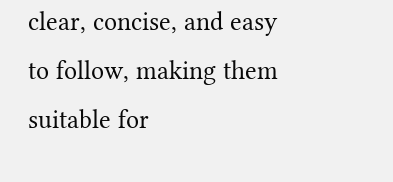clear, concise, and easy to follow, making them suitable for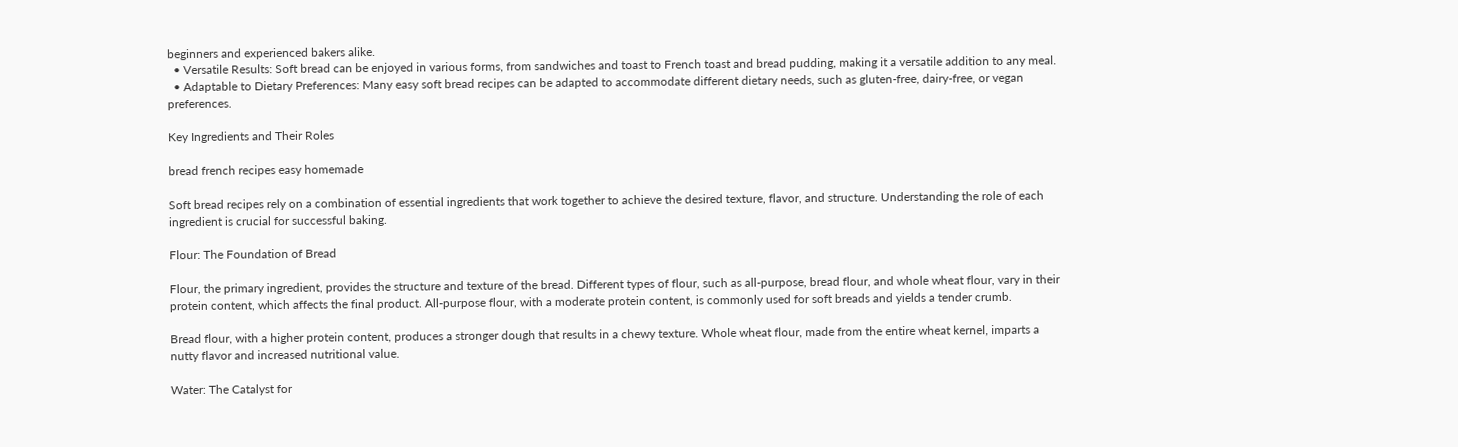beginners and experienced bakers alike.
  • Versatile Results: Soft bread can be enjoyed in various forms, from sandwiches and toast to French toast and bread pudding, making it a versatile addition to any meal.
  • Adaptable to Dietary Preferences: Many easy soft bread recipes can be adapted to accommodate different dietary needs, such as gluten-free, dairy-free, or vegan preferences.

Key Ingredients and Their Roles

bread french recipes easy homemade

Soft bread recipes rely on a combination of essential ingredients that work together to achieve the desired texture, flavor, and structure. Understanding the role of each ingredient is crucial for successful baking.

Flour: The Foundation of Bread

Flour, the primary ingredient, provides the structure and texture of the bread. Different types of flour, such as all-purpose, bread flour, and whole wheat flour, vary in their protein content, which affects the final product. All-purpose flour, with a moderate protein content, is commonly used for soft breads and yields a tender crumb.

Bread flour, with a higher protein content, produces a stronger dough that results in a chewy texture. Whole wheat flour, made from the entire wheat kernel, imparts a nutty flavor and increased nutritional value.

Water: The Catalyst for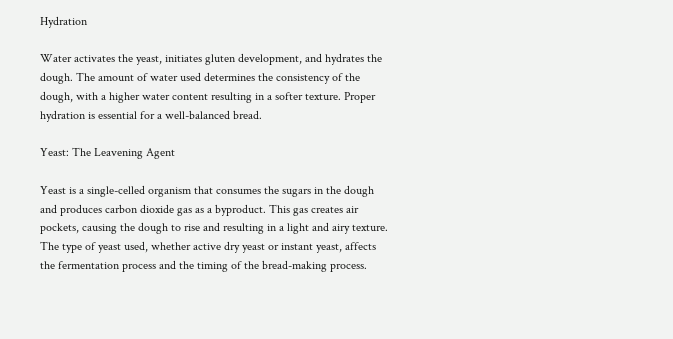Hydration

Water activates the yeast, initiates gluten development, and hydrates the dough. The amount of water used determines the consistency of the dough, with a higher water content resulting in a softer texture. Proper hydration is essential for a well-balanced bread.

Yeast: The Leavening Agent

Yeast is a single-celled organism that consumes the sugars in the dough and produces carbon dioxide gas as a byproduct. This gas creates air pockets, causing the dough to rise and resulting in a light and airy texture. The type of yeast used, whether active dry yeast or instant yeast, affects the fermentation process and the timing of the bread-making process.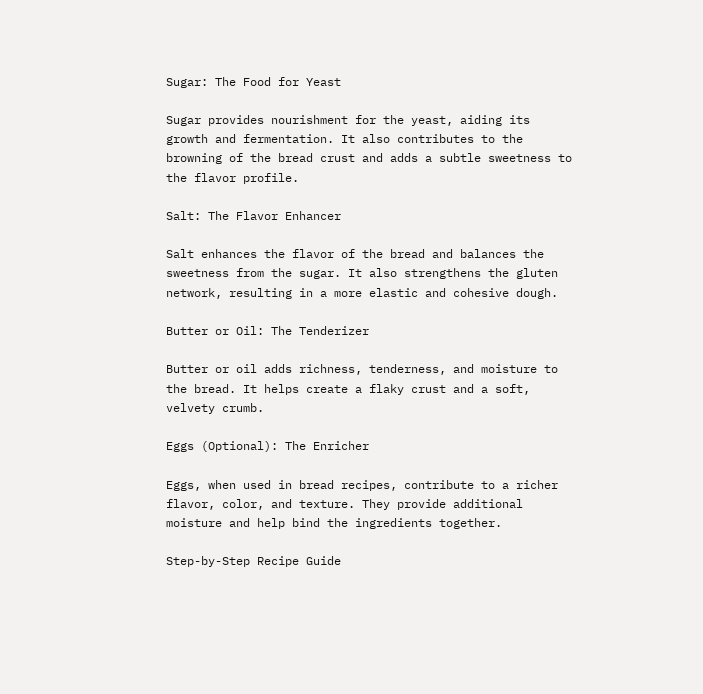Sugar: The Food for Yeast

Sugar provides nourishment for the yeast, aiding its growth and fermentation. It also contributes to the browning of the bread crust and adds a subtle sweetness to the flavor profile.

Salt: The Flavor Enhancer

Salt enhances the flavor of the bread and balances the sweetness from the sugar. It also strengthens the gluten network, resulting in a more elastic and cohesive dough.

Butter or Oil: The Tenderizer

Butter or oil adds richness, tenderness, and moisture to the bread. It helps create a flaky crust and a soft, velvety crumb.

Eggs (Optional): The Enricher

Eggs, when used in bread recipes, contribute to a richer flavor, color, and texture. They provide additional moisture and help bind the ingredients together.

Step-by-Step Recipe Guide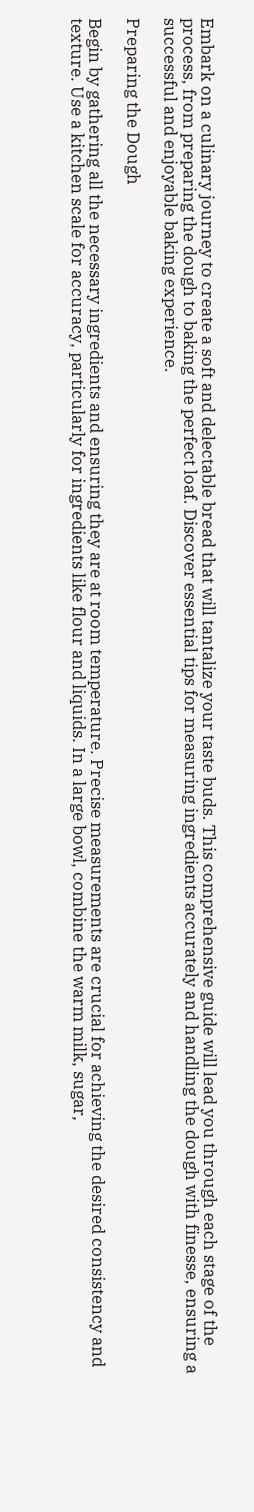Embark on a culinary journey to create a soft and delectable bread that will tantalize your taste buds. This comprehensive guide will lead you through each stage of the process, from preparing the dough to baking the perfect loaf. Discover essential tips for measuring ingredients accurately and handling the dough with finesse, ensuring a successful and enjoyable baking experience.

Preparing the Dough

Begin by gathering all the necessary ingredients and ensuring they are at room temperature. Precise measurements are crucial for achieving the desired consistency and texture. Use a kitchen scale for accuracy, particularly for ingredients like flour and liquids. In a large bowl, combine the warm milk, sugar,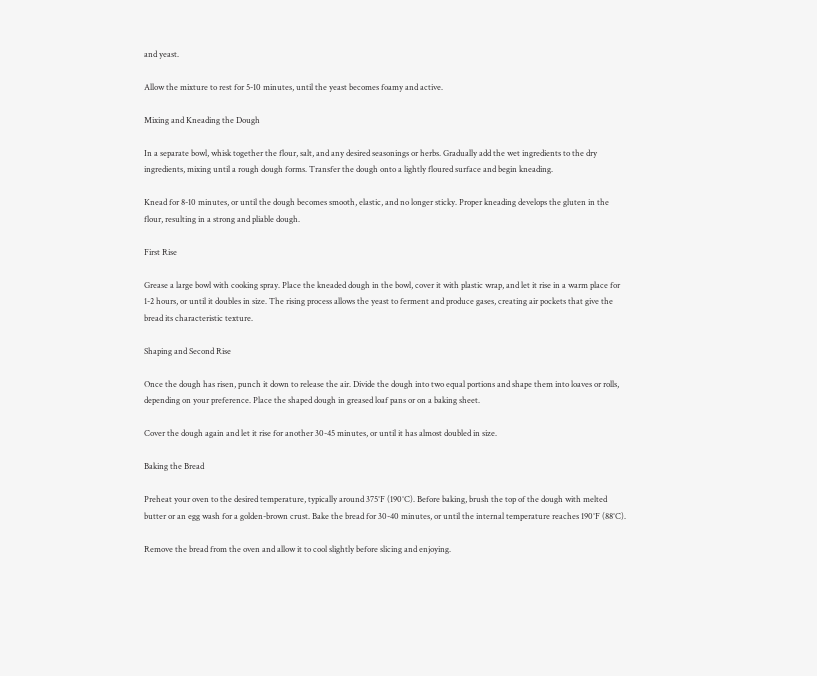and yeast.

Allow the mixture to rest for 5-10 minutes, until the yeast becomes foamy and active.

Mixing and Kneading the Dough

In a separate bowl, whisk together the flour, salt, and any desired seasonings or herbs. Gradually add the wet ingredients to the dry ingredients, mixing until a rough dough forms. Transfer the dough onto a lightly floured surface and begin kneading.

Knead for 8-10 minutes, or until the dough becomes smooth, elastic, and no longer sticky. Proper kneading develops the gluten in the flour, resulting in a strong and pliable dough.

First Rise

Grease a large bowl with cooking spray. Place the kneaded dough in the bowl, cover it with plastic wrap, and let it rise in a warm place for 1-2 hours, or until it doubles in size. The rising process allows the yeast to ferment and produce gases, creating air pockets that give the bread its characteristic texture.

Shaping and Second Rise

Once the dough has risen, punch it down to release the air. Divide the dough into two equal portions and shape them into loaves or rolls, depending on your preference. Place the shaped dough in greased loaf pans or on a baking sheet.

Cover the dough again and let it rise for another 30-45 minutes, or until it has almost doubled in size.

Baking the Bread

Preheat your oven to the desired temperature, typically around 375°F (190°C). Before baking, brush the top of the dough with melted butter or an egg wash for a golden-brown crust. Bake the bread for 30-40 minutes, or until the internal temperature reaches 190°F (88°C).

Remove the bread from the oven and allow it to cool slightly before slicing and enjoying.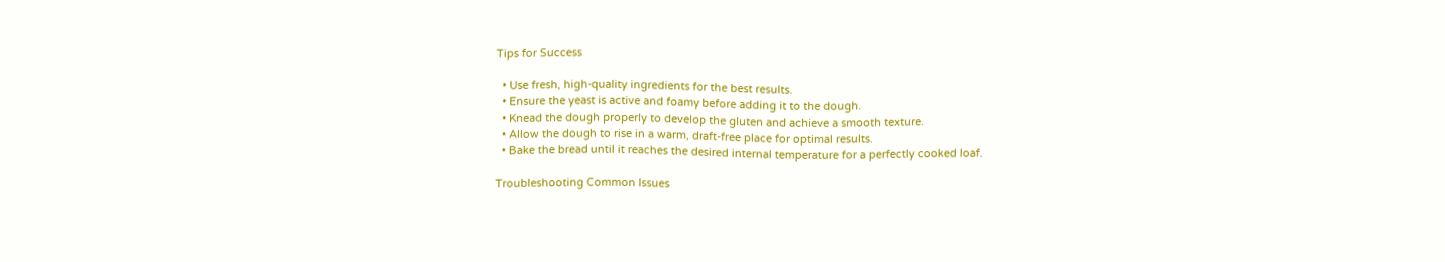Tips for Success

  • Use fresh, high-quality ingredients for the best results.
  • Ensure the yeast is active and foamy before adding it to the dough.
  • Knead the dough properly to develop the gluten and achieve a smooth texture.
  • Allow the dough to rise in a warm, draft-free place for optimal results.
  • Bake the bread until it reaches the desired internal temperature for a perfectly cooked loaf.

Troubleshooting Common Issues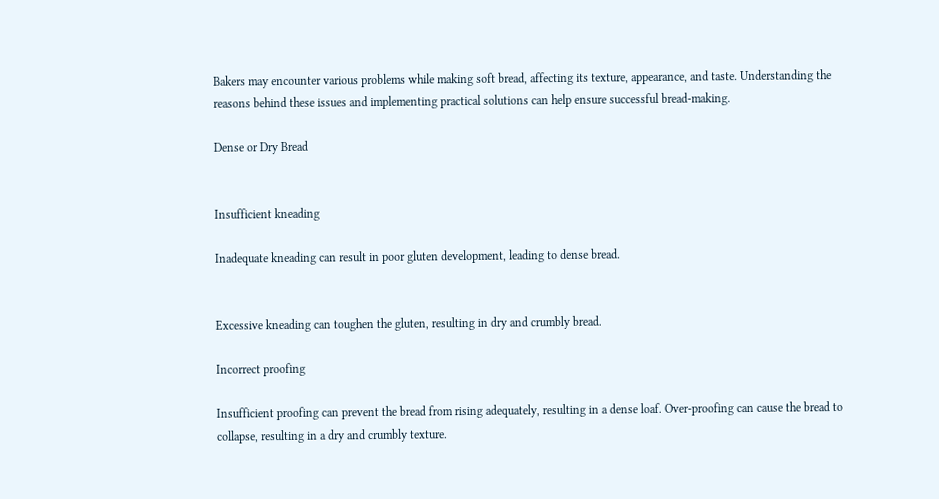Bakers may encounter various problems while making soft bread, affecting its texture, appearance, and taste. Understanding the reasons behind these issues and implementing practical solutions can help ensure successful bread-making.

Dense or Dry Bread


Insufficient kneading

Inadequate kneading can result in poor gluten development, leading to dense bread.


Excessive kneading can toughen the gluten, resulting in dry and crumbly bread.

Incorrect proofing

Insufficient proofing can prevent the bread from rising adequately, resulting in a dense loaf. Over-proofing can cause the bread to collapse, resulting in a dry and crumbly texture.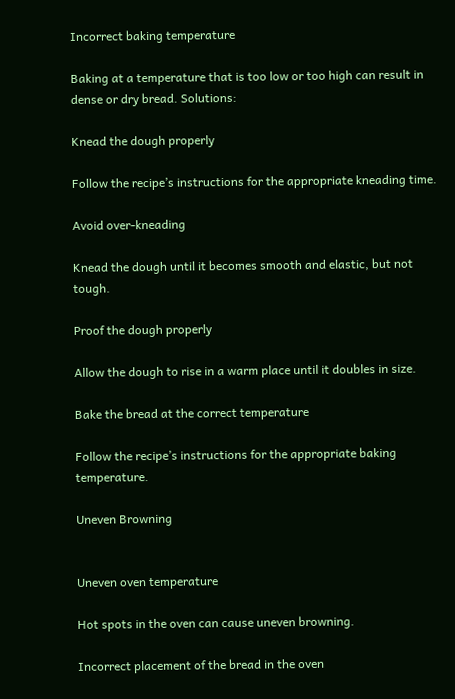Incorrect baking temperature

Baking at a temperature that is too low or too high can result in dense or dry bread. Solutions:

Knead the dough properly

Follow the recipe’s instructions for the appropriate kneading time.

Avoid over-kneading

Knead the dough until it becomes smooth and elastic, but not tough.

Proof the dough properly

Allow the dough to rise in a warm place until it doubles in size.

Bake the bread at the correct temperature

Follow the recipe’s instructions for the appropriate baking temperature.

Uneven Browning


Uneven oven temperature

Hot spots in the oven can cause uneven browning.

Incorrect placement of the bread in the oven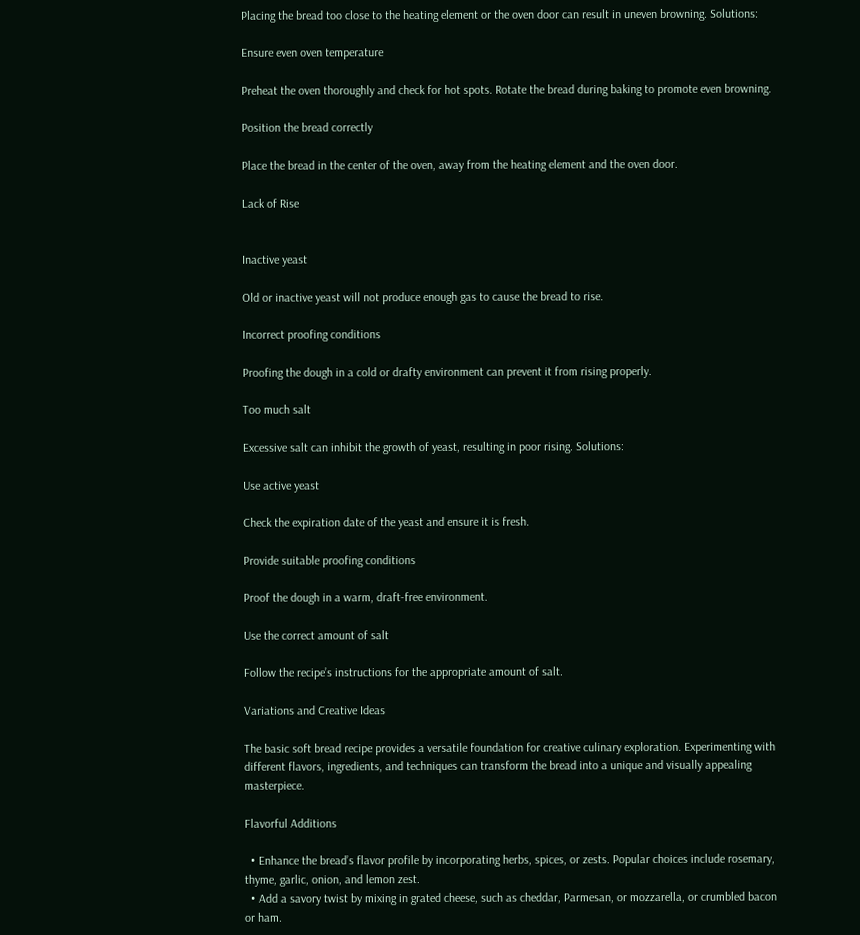Placing the bread too close to the heating element or the oven door can result in uneven browning. Solutions:

Ensure even oven temperature

Preheat the oven thoroughly and check for hot spots. Rotate the bread during baking to promote even browning.

Position the bread correctly

Place the bread in the center of the oven, away from the heating element and the oven door.

Lack of Rise


Inactive yeast

Old or inactive yeast will not produce enough gas to cause the bread to rise.

Incorrect proofing conditions

Proofing the dough in a cold or drafty environment can prevent it from rising properly.

Too much salt

Excessive salt can inhibit the growth of yeast, resulting in poor rising. Solutions:

Use active yeast

Check the expiration date of the yeast and ensure it is fresh.

Provide suitable proofing conditions

Proof the dough in a warm, draft-free environment.

Use the correct amount of salt

Follow the recipe’s instructions for the appropriate amount of salt.

Variations and Creative Ideas

The basic soft bread recipe provides a versatile foundation for creative culinary exploration. Experimenting with different flavors, ingredients, and techniques can transform the bread into a unique and visually appealing masterpiece.

Flavorful Additions

  • Enhance the bread’s flavor profile by incorporating herbs, spices, or zests. Popular choices include rosemary, thyme, garlic, onion, and lemon zest.
  • Add a savory twist by mixing in grated cheese, such as cheddar, Parmesan, or mozzarella, or crumbled bacon or ham.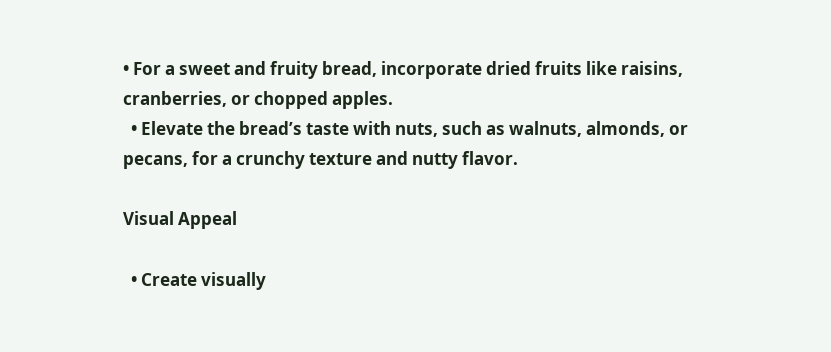• For a sweet and fruity bread, incorporate dried fruits like raisins, cranberries, or chopped apples.
  • Elevate the bread’s taste with nuts, such as walnuts, almonds, or pecans, for a crunchy texture and nutty flavor.

Visual Appeal

  • Create visually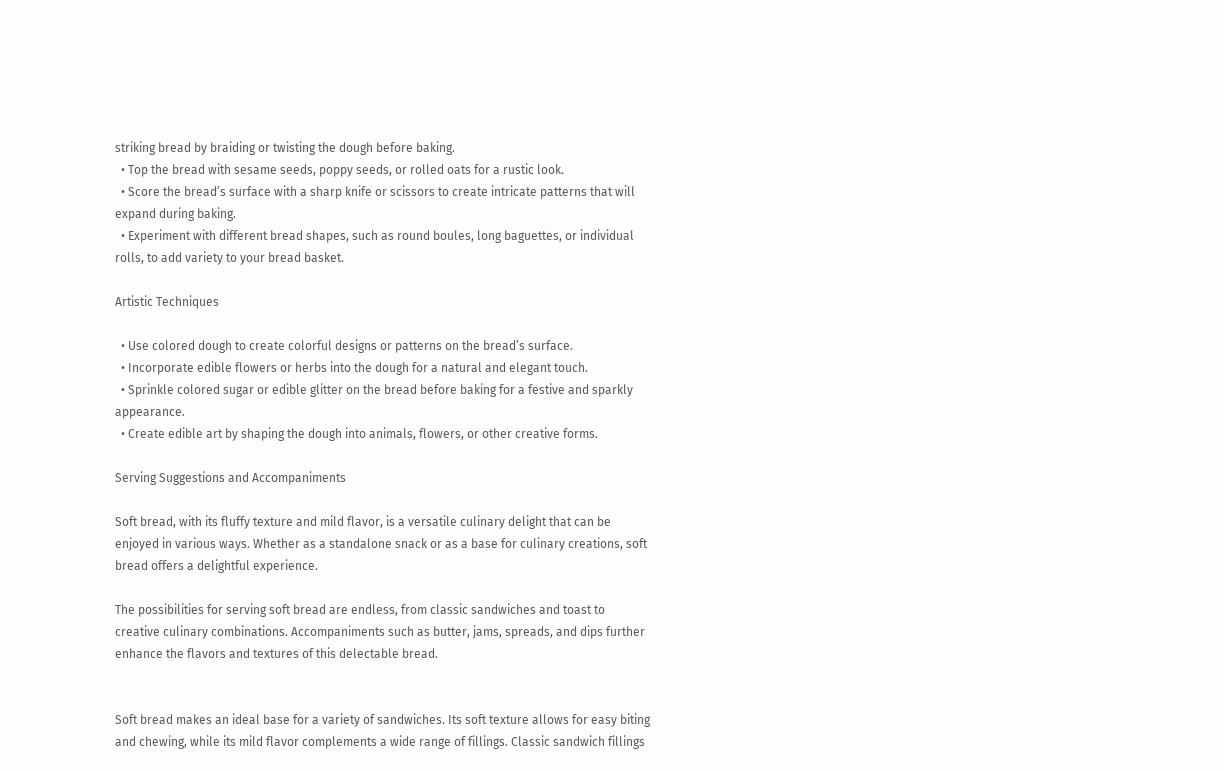striking bread by braiding or twisting the dough before baking.
  • Top the bread with sesame seeds, poppy seeds, or rolled oats for a rustic look.
  • Score the bread’s surface with a sharp knife or scissors to create intricate patterns that will expand during baking.
  • Experiment with different bread shapes, such as round boules, long baguettes, or individual rolls, to add variety to your bread basket.

Artistic Techniques

  • Use colored dough to create colorful designs or patterns on the bread’s surface.
  • Incorporate edible flowers or herbs into the dough for a natural and elegant touch.
  • Sprinkle colored sugar or edible glitter on the bread before baking for a festive and sparkly appearance.
  • Create edible art by shaping the dough into animals, flowers, or other creative forms.

Serving Suggestions and Accompaniments

Soft bread, with its fluffy texture and mild flavor, is a versatile culinary delight that can be enjoyed in various ways. Whether as a standalone snack or as a base for culinary creations, soft bread offers a delightful experience.

The possibilities for serving soft bread are endless, from classic sandwiches and toast to creative culinary combinations. Accompaniments such as butter, jams, spreads, and dips further enhance the flavors and textures of this delectable bread.


Soft bread makes an ideal base for a variety of sandwiches. Its soft texture allows for easy biting and chewing, while its mild flavor complements a wide range of fillings. Classic sandwich fillings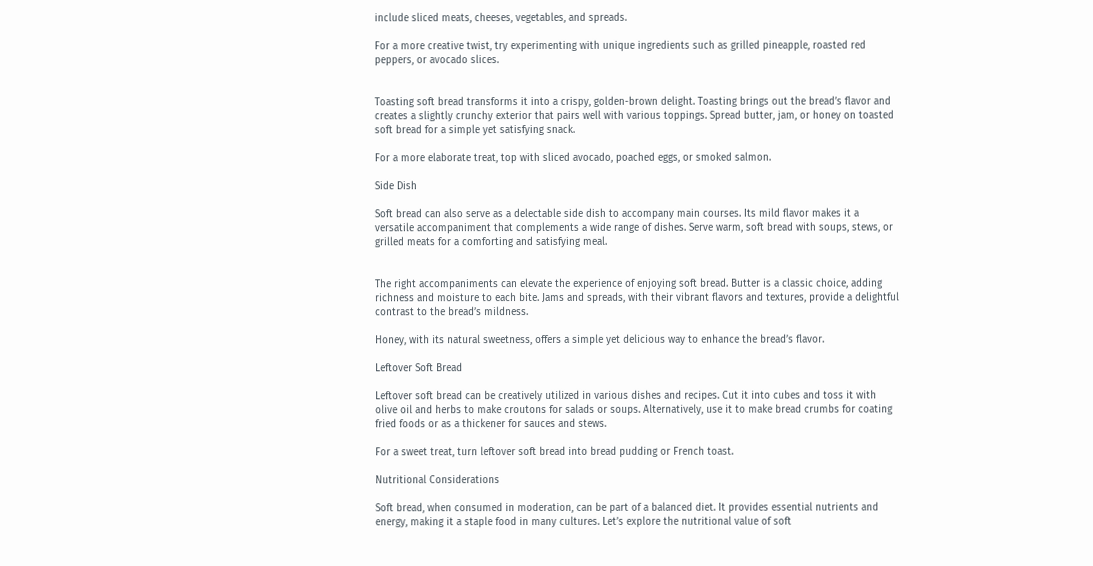include sliced meats, cheeses, vegetables, and spreads.

For a more creative twist, try experimenting with unique ingredients such as grilled pineapple, roasted red peppers, or avocado slices.


Toasting soft bread transforms it into a crispy, golden-brown delight. Toasting brings out the bread’s flavor and creates a slightly crunchy exterior that pairs well with various toppings. Spread butter, jam, or honey on toasted soft bread for a simple yet satisfying snack.

For a more elaborate treat, top with sliced avocado, poached eggs, or smoked salmon.

Side Dish

Soft bread can also serve as a delectable side dish to accompany main courses. Its mild flavor makes it a versatile accompaniment that complements a wide range of dishes. Serve warm, soft bread with soups, stews, or grilled meats for a comforting and satisfying meal.


The right accompaniments can elevate the experience of enjoying soft bread. Butter is a classic choice, adding richness and moisture to each bite. Jams and spreads, with their vibrant flavors and textures, provide a delightful contrast to the bread’s mildness.

Honey, with its natural sweetness, offers a simple yet delicious way to enhance the bread’s flavor.

Leftover Soft Bread

Leftover soft bread can be creatively utilized in various dishes and recipes. Cut it into cubes and toss it with olive oil and herbs to make croutons for salads or soups. Alternatively, use it to make bread crumbs for coating fried foods or as a thickener for sauces and stews.

For a sweet treat, turn leftover soft bread into bread pudding or French toast.

Nutritional Considerations

Soft bread, when consumed in moderation, can be part of a balanced diet. It provides essential nutrients and energy, making it a staple food in many cultures. Let’s explore the nutritional value of soft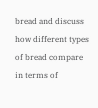bread and discuss how different types of bread compare in terms of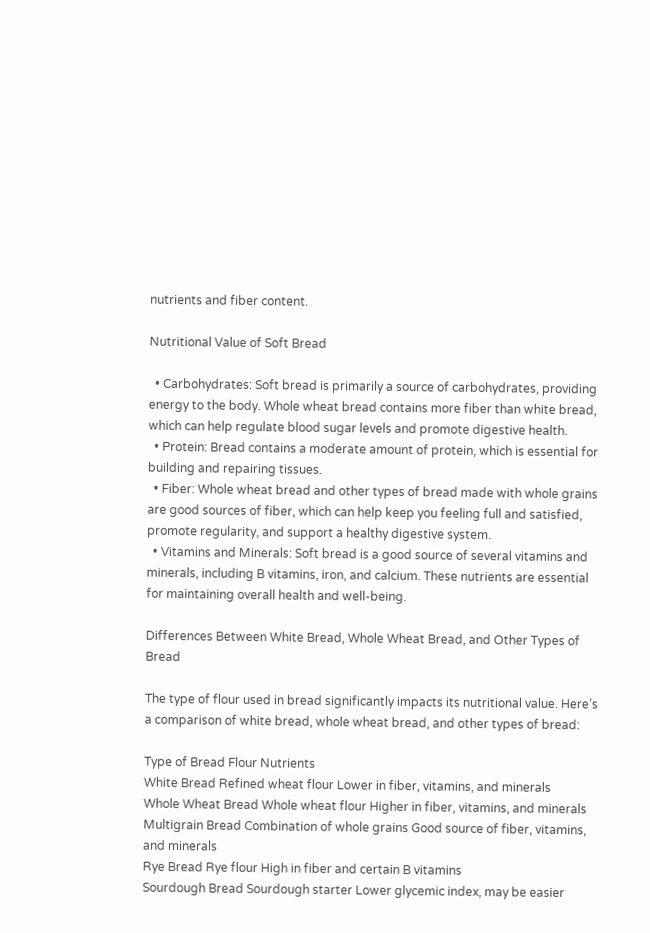nutrients and fiber content.

Nutritional Value of Soft Bread

  • Carbohydrates: Soft bread is primarily a source of carbohydrates, providing energy to the body. Whole wheat bread contains more fiber than white bread, which can help regulate blood sugar levels and promote digestive health.
  • Protein: Bread contains a moderate amount of protein, which is essential for building and repairing tissues.
  • Fiber: Whole wheat bread and other types of bread made with whole grains are good sources of fiber, which can help keep you feeling full and satisfied, promote regularity, and support a healthy digestive system.
  • Vitamins and Minerals: Soft bread is a good source of several vitamins and minerals, including B vitamins, iron, and calcium. These nutrients are essential for maintaining overall health and well-being.

Differences Between White Bread, Whole Wheat Bread, and Other Types of Bread

The type of flour used in bread significantly impacts its nutritional value. Here’s a comparison of white bread, whole wheat bread, and other types of bread:

Type of Bread Flour Nutrients
White Bread Refined wheat flour Lower in fiber, vitamins, and minerals
Whole Wheat Bread Whole wheat flour Higher in fiber, vitamins, and minerals
Multigrain Bread Combination of whole grains Good source of fiber, vitamins, and minerals
Rye Bread Rye flour High in fiber and certain B vitamins
Sourdough Bread Sourdough starter Lower glycemic index, may be easier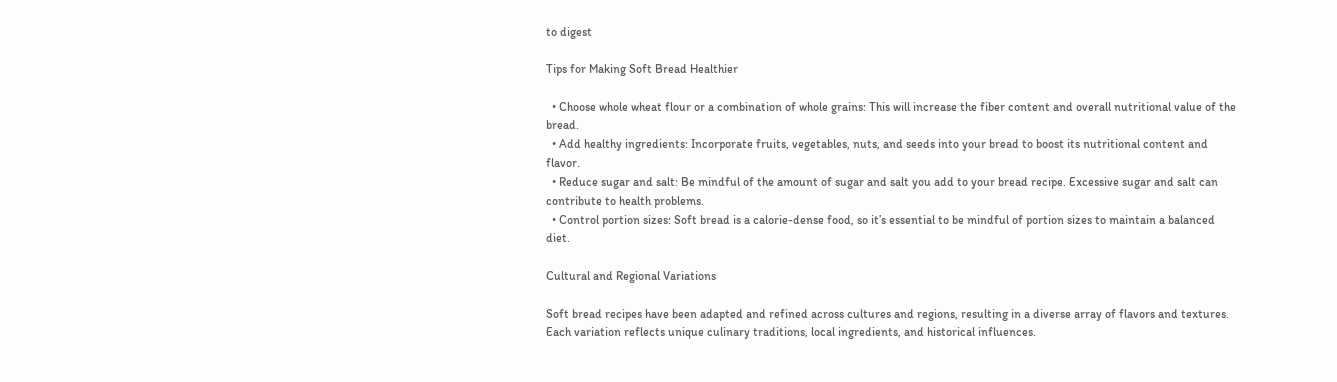to digest

Tips for Making Soft Bread Healthier

  • Choose whole wheat flour or a combination of whole grains: This will increase the fiber content and overall nutritional value of the bread.
  • Add healthy ingredients: Incorporate fruits, vegetables, nuts, and seeds into your bread to boost its nutritional content and flavor.
  • Reduce sugar and salt: Be mindful of the amount of sugar and salt you add to your bread recipe. Excessive sugar and salt can contribute to health problems.
  • Control portion sizes: Soft bread is a calorie-dense food, so it’s essential to be mindful of portion sizes to maintain a balanced diet.

Cultural and Regional Variations

Soft bread recipes have been adapted and refined across cultures and regions, resulting in a diverse array of flavors and textures. Each variation reflects unique culinary traditions, local ingredients, and historical influences.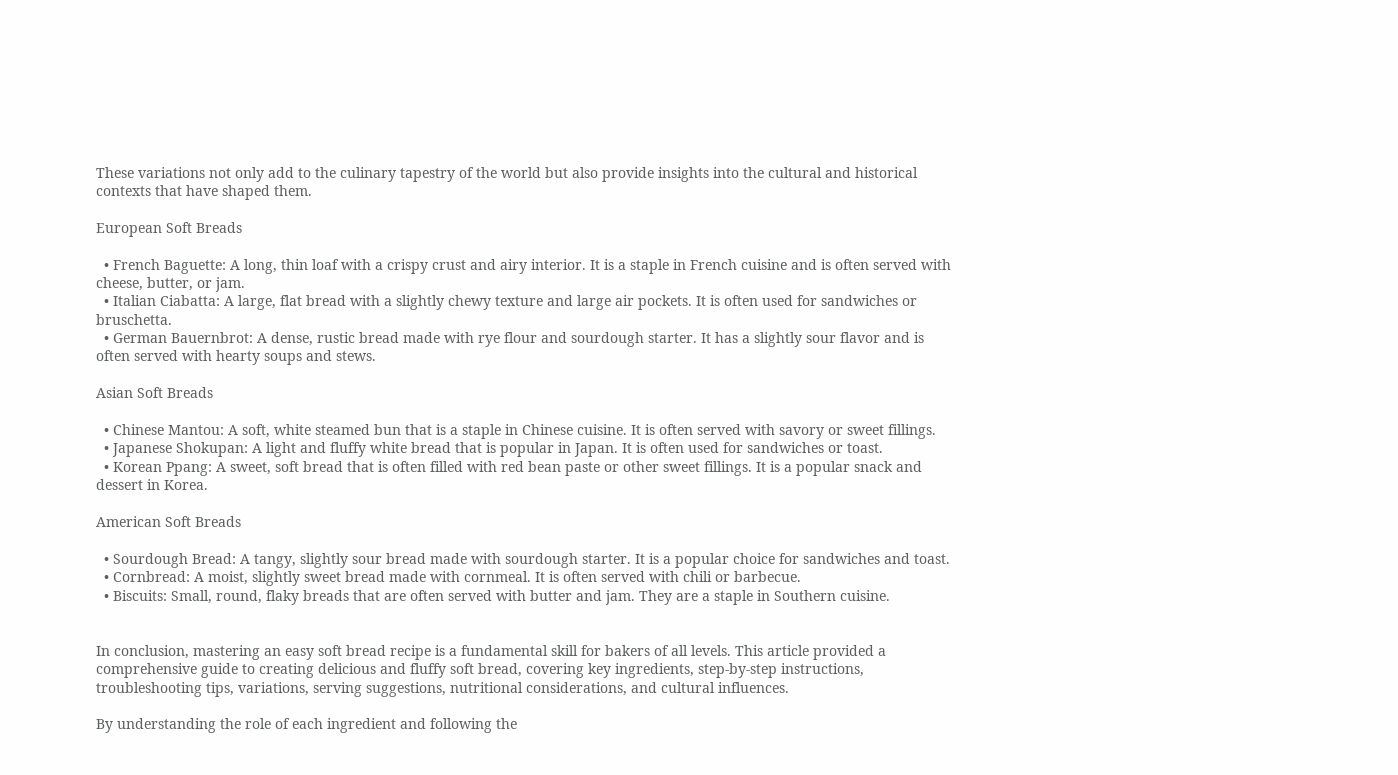These variations not only add to the culinary tapestry of the world but also provide insights into the cultural and historical contexts that have shaped them.

European Soft Breads

  • French Baguette: A long, thin loaf with a crispy crust and airy interior. It is a staple in French cuisine and is often served with cheese, butter, or jam.
  • Italian Ciabatta: A large, flat bread with a slightly chewy texture and large air pockets. It is often used for sandwiches or bruschetta.
  • German Bauernbrot: A dense, rustic bread made with rye flour and sourdough starter. It has a slightly sour flavor and is often served with hearty soups and stews.

Asian Soft Breads

  • Chinese Mantou: A soft, white steamed bun that is a staple in Chinese cuisine. It is often served with savory or sweet fillings.
  • Japanese Shokupan: A light and fluffy white bread that is popular in Japan. It is often used for sandwiches or toast.
  • Korean Ppang: A sweet, soft bread that is often filled with red bean paste or other sweet fillings. It is a popular snack and dessert in Korea.

American Soft Breads

  • Sourdough Bread: A tangy, slightly sour bread made with sourdough starter. It is a popular choice for sandwiches and toast.
  • Cornbread: A moist, slightly sweet bread made with cornmeal. It is often served with chili or barbecue.
  • Biscuits: Small, round, flaky breads that are often served with butter and jam. They are a staple in Southern cuisine.


In conclusion, mastering an easy soft bread recipe is a fundamental skill for bakers of all levels. This article provided a comprehensive guide to creating delicious and fluffy soft bread, covering key ingredients, step-by-step instructions, troubleshooting tips, variations, serving suggestions, nutritional considerations, and cultural influences.

By understanding the role of each ingredient and following the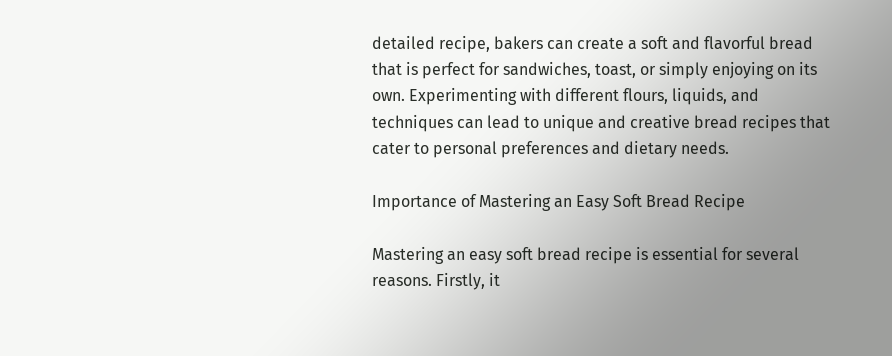detailed recipe, bakers can create a soft and flavorful bread that is perfect for sandwiches, toast, or simply enjoying on its own. Experimenting with different flours, liquids, and techniques can lead to unique and creative bread recipes that cater to personal preferences and dietary needs.

Importance of Mastering an Easy Soft Bread Recipe

Mastering an easy soft bread recipe is essential for several reasons. Firstly, it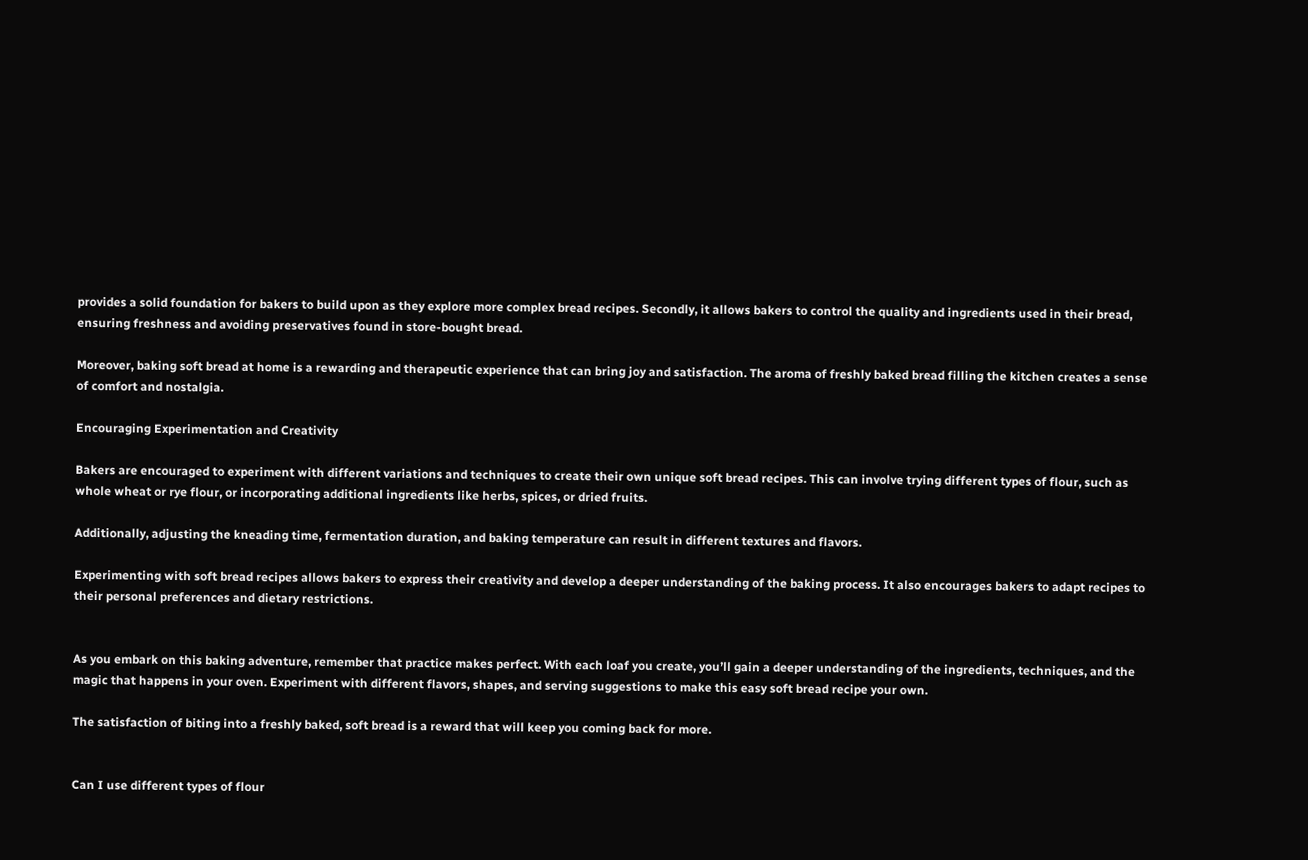provides a solid foundation for bakers to build upon as they explore more complex bread recipes. Secondly, it allows bakers to control the quality and ingredients used in their bread, ensuring freshness and avoiding preservatives found in store-bought bread.

Moreover, baking soft bread at home is a rewarding and therapeutic experience that can bring joy and satisfaction. The aroma of freshly baked bread filling the kitchen creates a sense of comfort and nostalgia.

Encouraging Experimentation and Creativity

Bakers are encouraged to experiment with different variations and techniques to create their own unique soft bread recipes. This can involve trying different types of flour, such as whole wheat or rye flour, or incorporating additional ingredients like herbs, spices, or dried fruits.

Additionally, adjusting the kneading time, fermentation duration, and baking temperature can result in different textures and flavors.

Experimenting with soft bread recipes allows bakers to express their creativity and develop a deeper understanding of the baking process. It also encourages bakers to adapt recipes to their personal preferences and dietary restrictions.


As you embark on this baking adventure, remember that practice makes perfect. With each loaf you create, you’ll gain a deeper understanding of the ingredients, techniques, and the magic that happens in your oven. Experiment with different flavors, shapes, and serving suggestions to make this easy soft bread recipe your own.

The satisfaction of biting into a freshly baked, soft bread is a reward that will keep you coming back for more.


Can I use different types of flour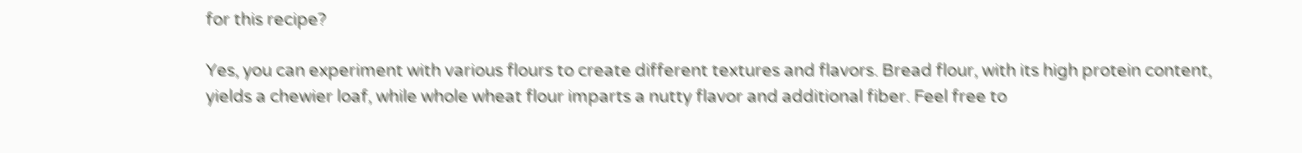for this recipe?

Yes, you can experiment with various flours to create different textures and flavors. Bread flour, with its high protein content, yields a chewier loaf, while whole wheat flour imparts a nutty flavor and additional fiber. Feel free to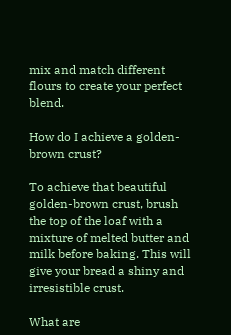mix and match different flours to create your perfect blend.

How do I achieve a golden-brown crust?

To achieve that beautiful golden-brown crust, brush the top of the loaf with a mixture of melted butter and milk before baking. This will give your bread a shiny and irresistible crust.

What are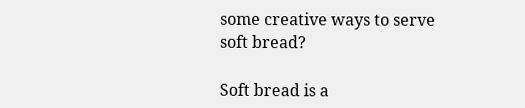some creative ways to serve soft bread?

Soft bread is a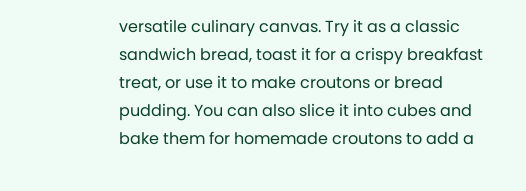versatile culinary canvas. Try it as a classic sandwich bread, toast it for a crispy breakfast treat, or use it to make croutons or bread pudding. You can also slice it into cubes and bake them for homemade croutons to add a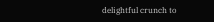delightful crunch to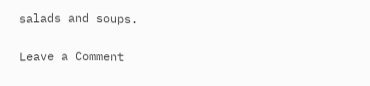salads and soups.

Leave a Comment